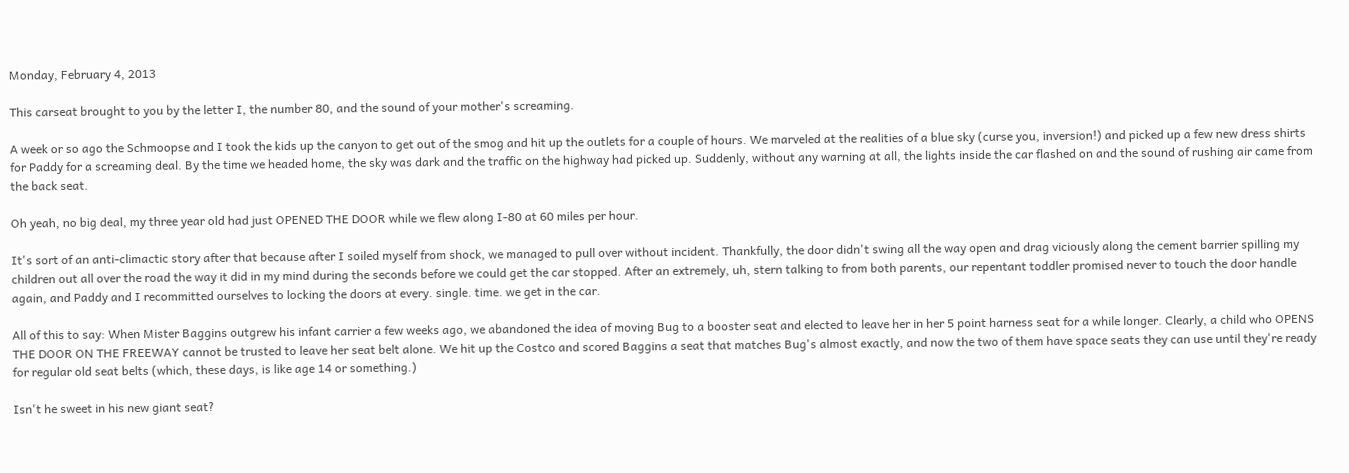Monday, February 4, 2013

This carseat brought to you by the letter I, the number 80, and the sound of your mother's screaming.

A week or so ago the Schmoopse and I took the kids up the canyon to get out of the smog and hit up the outlets for a couple of hours. We marveled at the realities of a blue sky (curse you, inversion!) and picked up a few new dress shirts for Paddy for a screaming deal. By the time we headed home, the sky was dark and the traffic on the highway had picked up. Suddenly, without any warning at all, the lights inside the car flashed on and the sound of rushing air came from the back seat.

Oh yeah, no big deal, my three year old had just OPENED THE DOOR while we flew along I-80 at 60 miles per hour.

It's sort of an anti-climactic story after that because after I soiled myself from shock, we managed to pull over without incident. Thankfully, the door didn't swing all the way open and drag viciously along the cement barrier spilling my children out all over the road the way it did in my mind during the seconds before we could get the car stopped. After an extremely, uh, stern talking to from both parents, our repentant toddler promised never to touch the door handle again, and Paddy and I recommitted ourselves to locking the doors at every. single. time. we get in the car.

All of this to say: When Mister Baggins outgrew his infant carrier a few weeks ago, we abandoned the idea of moving Bug to a booster seat and elected to leave her in her 5 point harness seat for a while longer. Clearly, a child who OPENS THE DOOR ON THE FREEWAY cannot be trusted to leave her seat belt alone. We hit up the Costco and scored Baggins a seat that matches Bug's almost exactly, and now the two of them have space seats they can use until they're ready for regular old seat belts (which, these days, is like age 14 or something.)

Isn't he sweet in his new giant seat?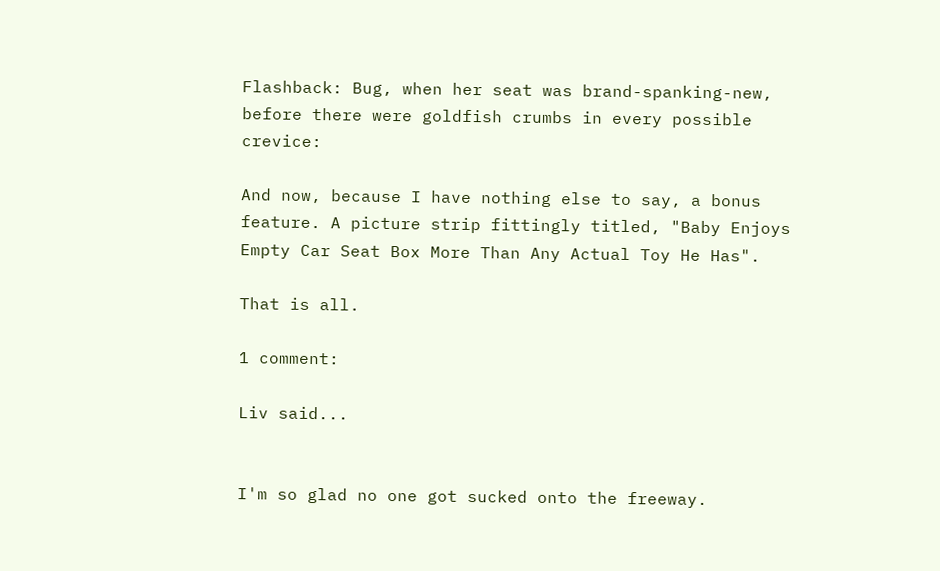Flashback: Bug, when her seat was brand-spanking-new, before there were goldfish crumbs in every possible crevice:

And now, because I have nothing else to say, a bonus feature. A picture strip fittingly titled, "Baby Enjoys Empty Car Seat Box More Than Any Actual Toy He Has".

That is all.

1 comment:

Liv said...


I'm so glad no one got sucked onto the freeway.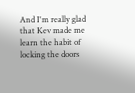And I'm really glad that Kev made me learn the habit of locking the doors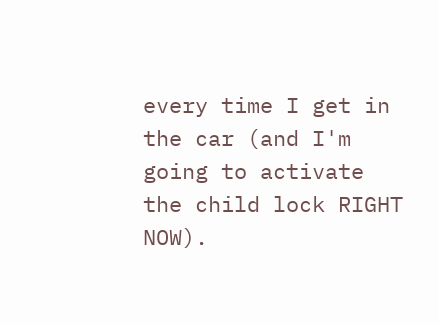every time I get in the car (and I'm going to activate the child lock RIGHT NOW).